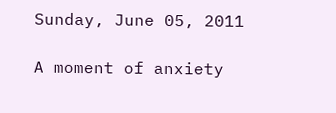Sunday, June 05, 2011

A moment of anxiety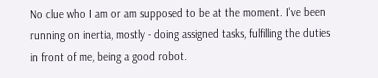No clue who I am or am supposed to be at the moment. I've been running on inertia, mostly - doing assigned tasks, fulfilling the duties in front of me, being a good robot.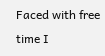Faced with free time I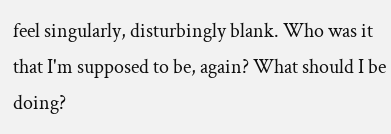feel singularly, disturbingly blank. Who was it that I'm supposed to be, again? What should I be doing?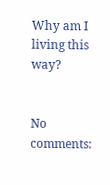Why am I living this way?


No comments: